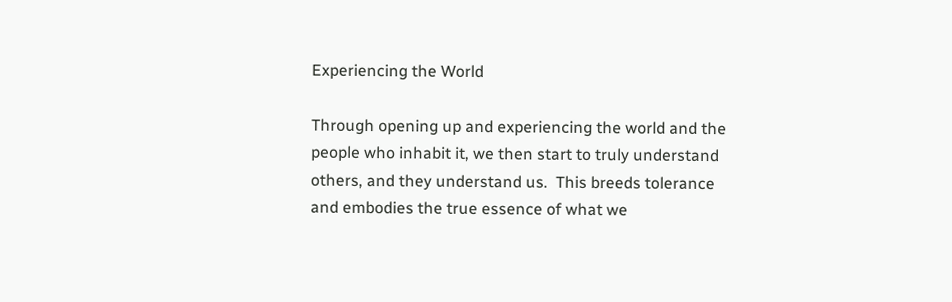Experiencing the World

Through opening up and experiencing the world and the people who inhabit it, we then start to truly understand others, and they understand us.  This breeds tolerance and embodies the true essence of what we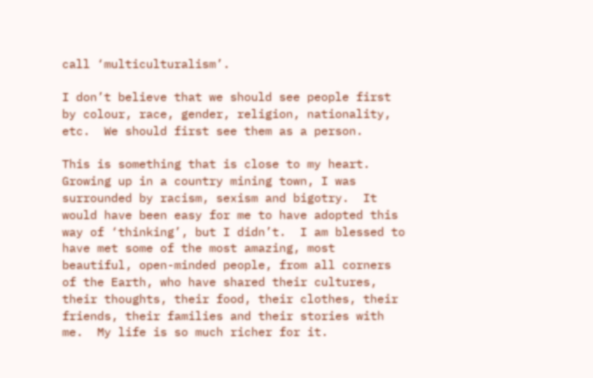call ‘multiculturalism’.

I don’t believe that we should see people first by colour, race, gender, religion, nationality, etc.  We should first see them as a person.

This is something that is close to my heart.  Growing up in a country mining town, I was surrounded by racism, sexism and bigotry.  It would have been easy for me to have adopted this way of ‘thinking’, but I didn’t.  I am blessed to have met some of the most amazing, most beautiful, open-minded people, from all corners of the Earth, who have shared their cultures, their thoughts, their food, their clothes, their friends, their families and their stories with me.  My life is so much richer for it.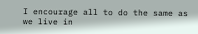I encourage all to do the same as we live in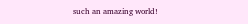such an amazing world!